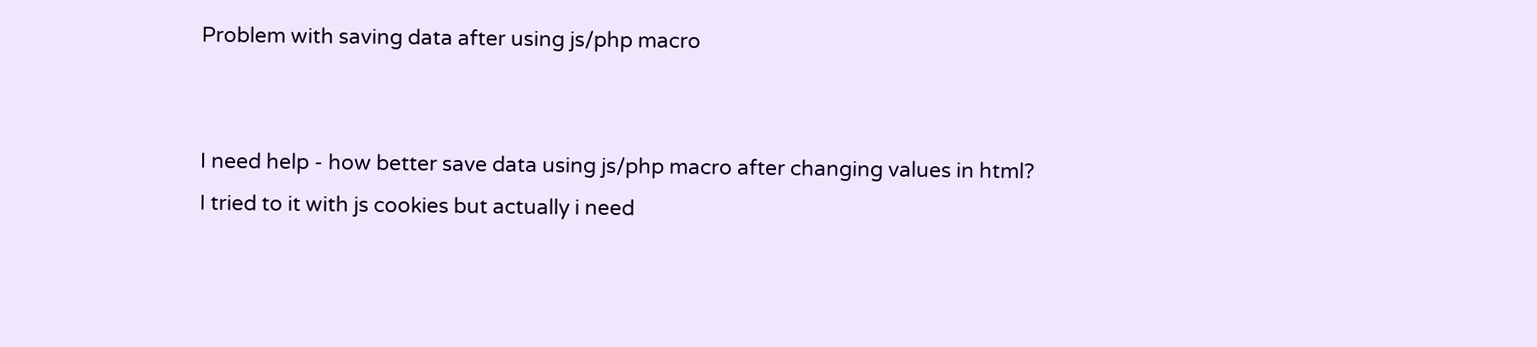Problem with saving data after using js/php macro


I need help - how better save data using js/php macro after changing values in html?
I tried to it with js cookies but actually i need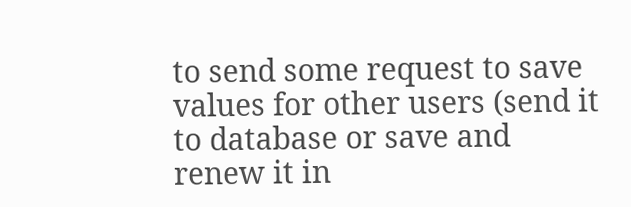to send some request to save values for other users (send it to database or save and renew it in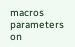macros parameters on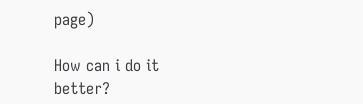page)

How can i do it better?